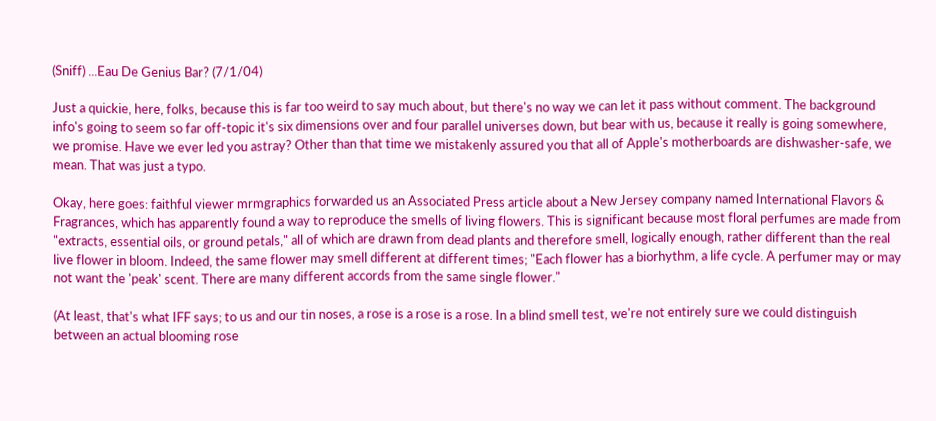(Sniff) ...Eau De Genius Bar? (7/1/04)

Just a quickie, here, folks, because this is far too weird to say much about, but there's no way we can let it pass without comment. The background info's going to seem so far off-topic it's six dimensions over and four parallel universes down, but bear with us, because it really is going somewhere, we promise. Have we ever led you astray? Other than that time we mistakenly assured you that all of Apple's motherboards are dishwasher-safe, we mean. That was just a typo.

Okay, here goes: faithful viewer mrmgraphics forwarded us an Associated Press article about a New Jersey company named International Flavors & Fragrances, which has apparently found a way to reproduce the smells of living flowers. This is significant because most floral perfumes are made from "extracts, essential oils, or ground petals," all of which are drawn from dead plants and therefore smell, logically enough, rather different than the real live flower in bloom. Indeed, the same flower may smell different at different times; "Each flower has a biorhythm, a life cycle. A perfumer may or may not want the 'peak' scent. There are many different accords from the same single flower."

(At least, that's what IFF says; to us and our tin noses, a rose is a rose is a rose. In a blind smell test, we're not entirely sure we could distinguish between an actual blooming rose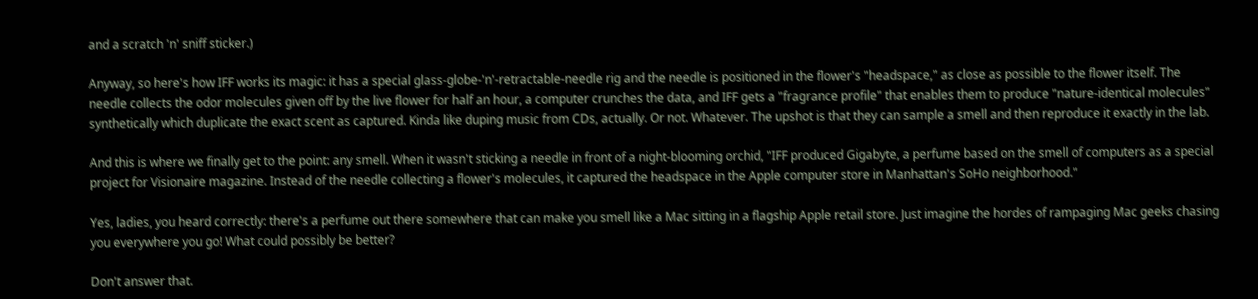and a scratch 'n' sniff sticker.)

Anyway, so here's how IFF works its magic: it has a special glass-globe-'n'-retractable-needle rig and the needle is positioned in the flower's "headspace," as close as possible to the flower itself. The needle collects the odor molecules given off by the live flower for half an hour, a computer crunches the data, and IFF gets a "fragrance profile" that enables them to produce "nature-identical molecules" synthetically which duplicate the exact scent as captured. Kinda like duping music from CDs, actually. Or not. Whatever. The upshot is that they can sample a smell and then reproduce it exactly in the lab.

And this is where we finally get to the point: any smell. When it wasn't sticking a needle in front of a night-blooming orchid, "IFF produced Gigabyte, a perfume based on the smell of computers as a special project for Visionaire magazine. Instead of the needle collecting a flower's molecules, it captured the headspace in the Apple computer store in Manhattan's SoHo neighborhood."

Yes, ladies, you heard correctly: there's a perfume out there somewhere that can make you smell like a Mac sitting in a flagship Apple retail store. Just imagine the hordes of rampaging Mac geeks chasing you everywhere you go! What could possibly be better?

Don't answer that.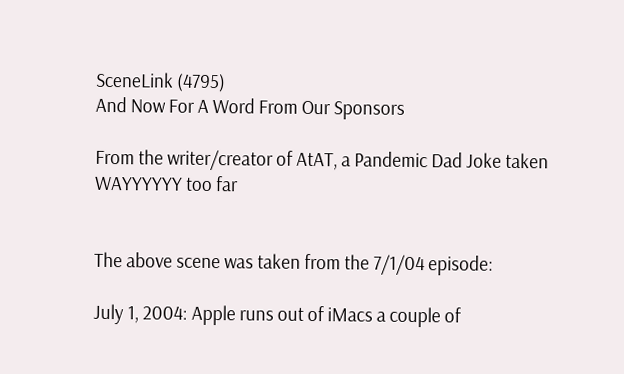SceneLink (4795)
And Now For A Word From Our Sponsors

From the writer/creator of AtAT, a Pandemic Dad Joke taken WAYYYYYY too far


The above scene was taken from the 7/1/04 episode:

July 1, 2004: Apple runs out of iMacs a couple of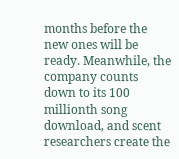months before the new ones will be ready. Meanwhile, the company counts down to its 100 millionth song download, and scent researchers create the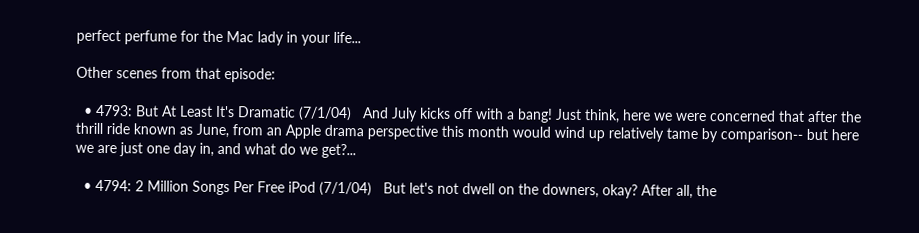perfect perfume for the Mac lady in your life...

Other scenes from that episode:

  • 4793: But At Least It's Dramatic (7/1/04)   And July kicks off with a bang! Just think, here we were concerned that after the thrill ride known as June, from an Apple drama perspective this month would wind up relatively tame by comparison-- but here we are just one day in, and what do we get?...

  • 4794: 2 Million Songs Per Free iPod (7/1/04)   But let's not dwell on the downers, okay? After all, the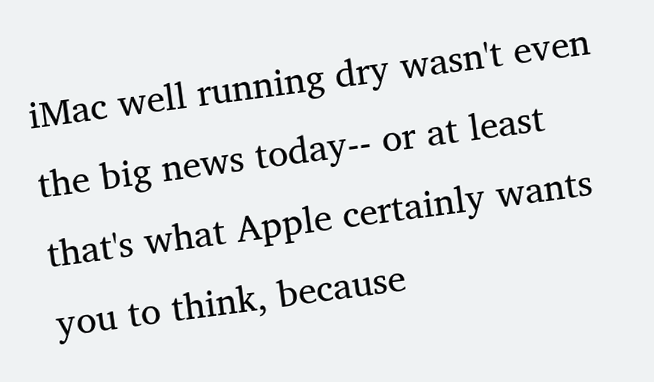iMac well running dry wasn't even the big news today-- or at least that's what Apple certainly wants you to think, because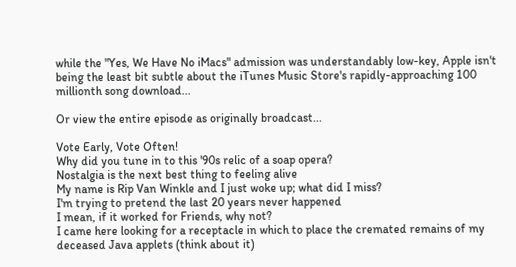while the "Yes, We Have No iMacs" admission was understandably low-key, Apple isn't being the least bit subtle about the iTunes Music Store's rapidly-approaching 100 millionth song download...

Or view the entire episode as originally broadcast...

Vote Early, Vote Often!
Why did you tune in to this '90s relic of a soap opera?
Nostalgia is the next best thing to feeling alive
My name is Rip Van Winkle and I just woke up; what did I miss?
I'm trying to pretend the last 20 years never happened
I mean, if it worked for Friends, why not?
I came here looking for a receptacle in which to place the cremated remains of my deceased Java applets (think about it)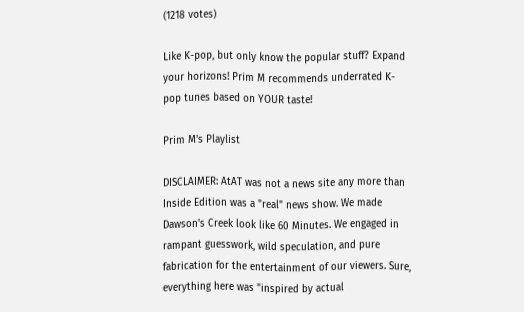(1218 votes)

Like K-pop, but only know the popular stuff? Expand your horizons! Prim M recommends underrated K-pop tunes based on YOUR taste!

Prim M's Playlist

DISCLAIMER: AtAT was not a news site any more than Inside Edition was a "real" news show. We made Dawson's Creek look like 60 Minutes. We engaged in rampant guesswork, wild speculation, and pure fabrication for the entertainment of our viewers. Sure, everything here was "inspired by actual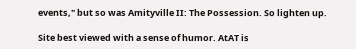events," but so was Amityville II: The Possession. So lighten up.

Site best viewed with a sense of humor. AtAT is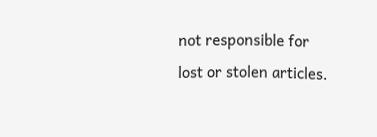not responsible for lost or stolen articles.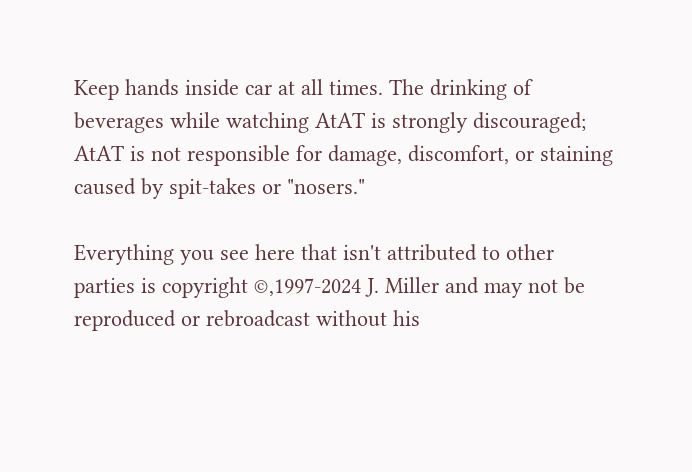Keep hands inside car at all times. The drinking of beverages while watching AtAT is strongly discouraged; AtAT is not responsible for damage, discomfort, or staining caused by spit-takes or "nosers."

Everything you see here that isn't attributed to other parties is copyright ©,1997-2024 J. Miller and may not be reproduced or rebroadcast without his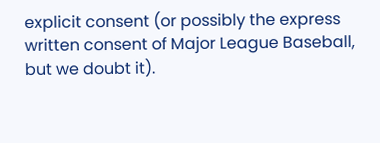explicit consent (or possibly the express written consent of Major League Baseball, but we doubt it).